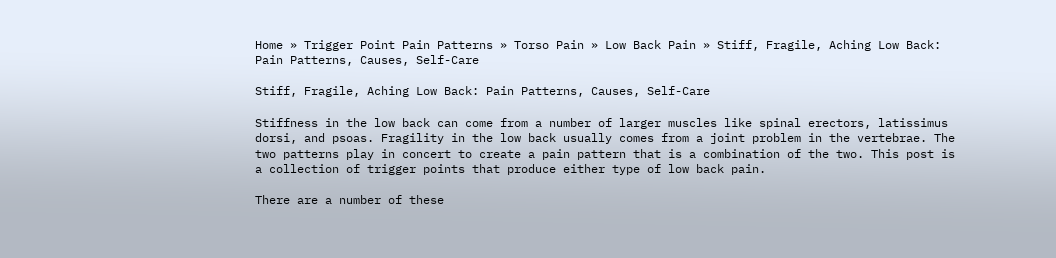Home » Trigger Point Pain Patterns » Torso Pain » Low Back Pain » Stiff, Fragile, Aching Low Back: Pain Patterns, Causes, Self-Care

Stiff, Fragile, Aching Low Back: Pain Patterns, Causes, Self-Care

Stiffness in the low back can come from a number of larger muscles like spinal erectors, latissimus dorsi, and psoas. Fragility in the low back usually comes from a joint problem in the vertebrae. The two patterns play in concert to create a pain pattern that is a combination of the two. This post is a collection of trigger points that produce either type of low back pain.

There are a number of these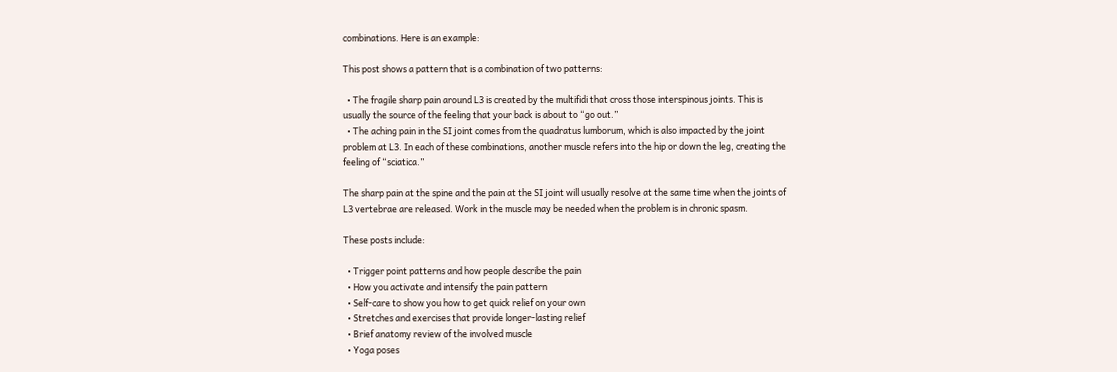combinations. Here is an example:

This post shows a pattern that is a combination of two patterns:

  • The fragile sharp pain around L3 is created by the multifidi that cross those interspinous joints. This is usually the source of the feeling that your back is about to “go out.”
  • The aching pain in the SI joint comes from the quadratus lumborum, which is also impacted by the joint problem at L3. In each of these combinations, another muscle refers into the hip or down the leg, creating the feeling of “sciatica.”

The sharp pain at the spine and the pain at the SI joint will usually resolve at the same time when the joints of L3 vertebrae are released. Work in the muscle may be needed when the problem is in chronic spasm.

These posts include:

  • Trigger point patterns and how people describe the pain
  • How you activate and intensify the pain pattern
  • Self-care to show you how to get quick relief on your own
  • Stretches and exercises that provide longer-lasting relief
  • Brief anatomy review of the involved muscle
  • Yoga poses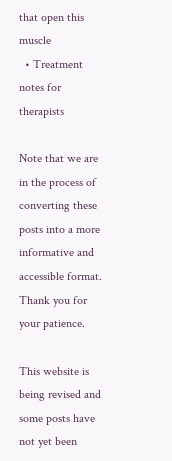that open this muscle
  • Treatment notes for therapists

Note that we are in the process of converting these posts into a more informative and accessible format. Thank you for your patience.

This website is being revised and some posts have not yet been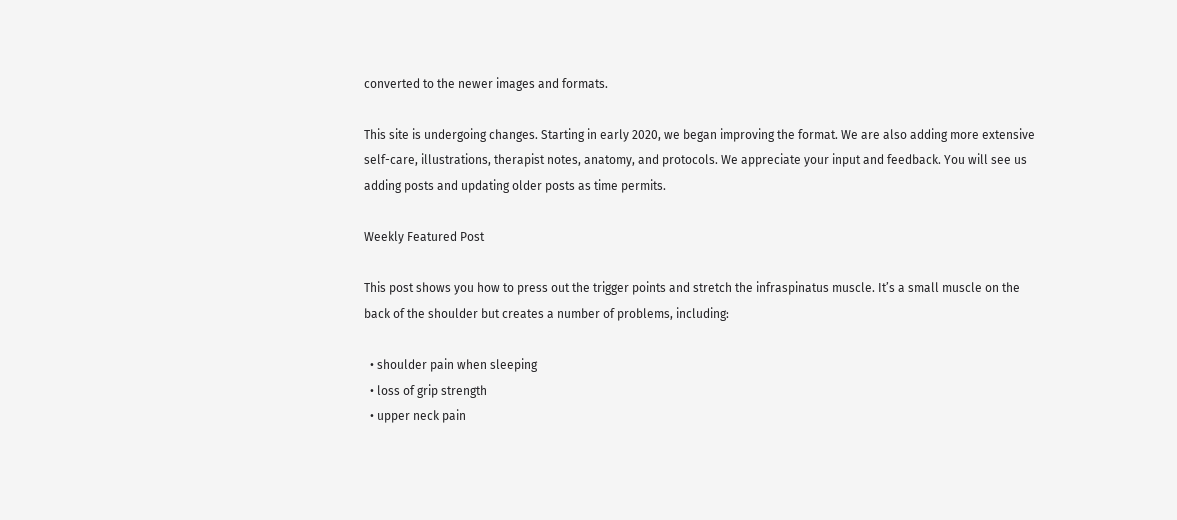converted to the newer images and formats.

This site is undergoing changes. Starting in early 2020, we began improving the format. We are also adding more extensive self-care, illustrations, therapist notes, anatomy, and protocols. We appreciate your input and feedback. You will see us adding posts and updating older posts as time permits.

Weekly Featured Post

This post shows you how to press out the trigger points and stretch the infraspinatus muscle. It’s a small muscle on the back of the shoulder but creates a number of problems, including:

  • shoulder pain when sleeping
  • loss of grip strength
  • upper neck pain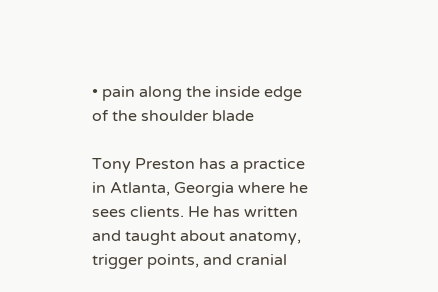• pain along the inside edge of the shoulder blade

Tony Preston has a practice in Atlanta, Georgia where he sees clients. He has written and taught about anatomy, trigger points, and cranial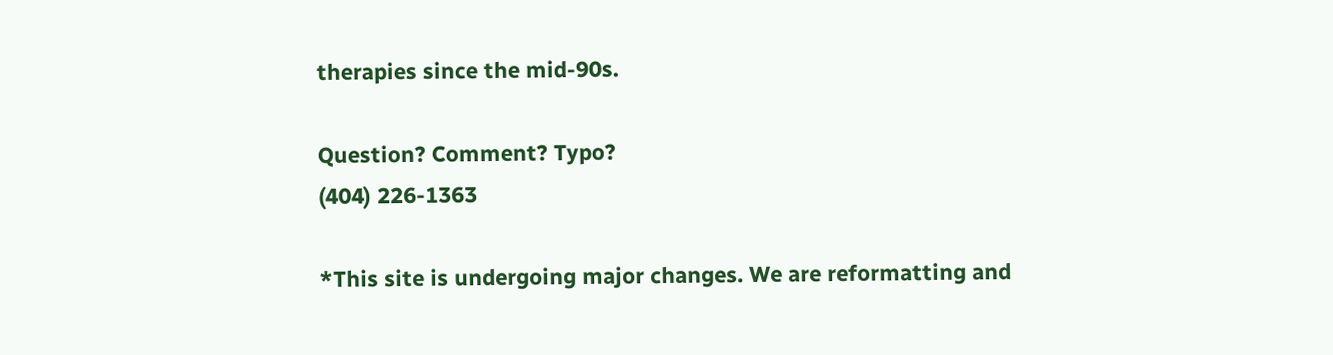therapies since the mid-90s.

Question? Comment? Typo?
(404) 226-1363

*This site is undergoing major changes. We are reformatting and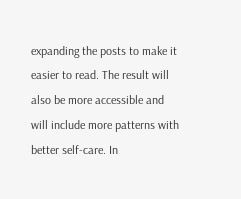expanding the posts to make it easier to read. The result will also be more accessible and
will include more patterns with better self-care. In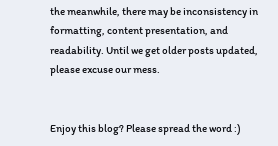the meanwhile, there may be inconsistency in formatting, content presentation, and readability. Until we get older posts updated, please excuse our mess.


Enjoy this blog? Please spread the word :)